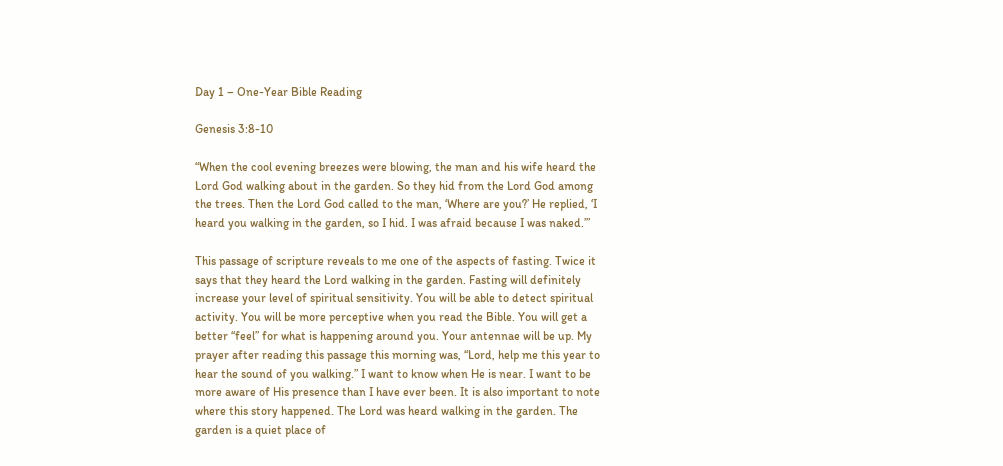Day 1 – One-Year Bible Reading

Genesis 3:8-10

“When the cool evening breezes were blowing, the man and his wife heard the Lord God walking about in the garden. So they hid from the Lord God among the trees. Then the Lord God called to the man, ‘Where are you?’ He replied, ‘I heard you walking in the garden, so I hid. I was afraid because I was naked.’”

This passage of scripture reveals to me one of the aspects of fasting. Twice it says that they heard the Lord walking in the garden. Fasting will definitely increase your level of spiritual sensitivity. You will be able to detect spiritual activity. You will be more perceptive when you read the Bible. You will get a better “feel” for what is happening around you. Your antennae will be up. My prayer after reading this passage this morning was, “Lord, help me this year to hear the sound of you walking.” I want to know when He is near. I want to be more aware of His presence than I have ever been. It is also important to note where this story happened. The Lord was heard walking in the garden. The garden is a quiet place of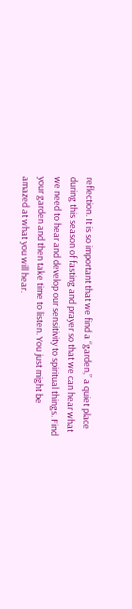reflection. It is so important that we find a “garden,” a quiet place during this season of fasting and prayer so that we can hear what we need to hear and develop our sensitivity to spiritual things. Find your garden and then take time to listen. You just might be amazed at what you will hear.